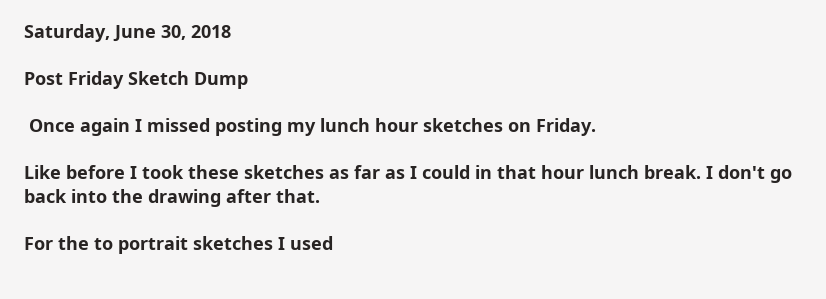Saturday, June 30, 2018

Post Friday Sketch Dump

 Once again I missed posting my lunch hour sketches on Friday.

Like before I took these sketches as far as I could in that hour lunch break. I don't go back into the drawing after that.

For the to portrait sketches I used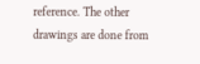reference. The other drawings are done from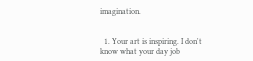imagination.


  1. Your art is inspiring. I don't know what your day job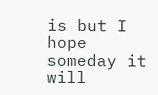is but I hope someday it will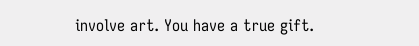involve art. You have a true gift.